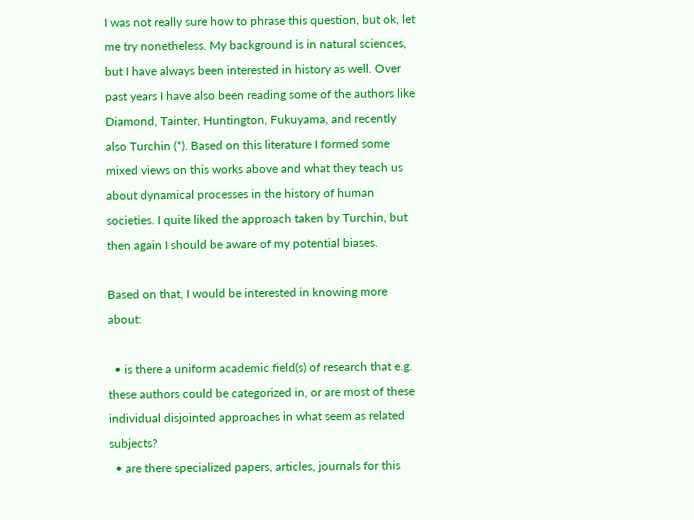I was not really sure how to phrase this question, but ok, let me try nonetheless. My background is in natural sciences, but I have always been interested in history as well. Over past years I have also been reading some of the authors like Diamond, Tainter, Huntington, Fukuyama, and recently also Turchin (*). Based on this literature I formed some mixed views on this works above and what they teach us about dynamical processes in the history of human societies. I quite liked the approach taken by Turchin, but then again I should be aware of my potential biases.

Based on that, I would be interested in knowing more about:

  • is there a uniform academic field(s) of research that e.g. these authors could be categorized in, or are most of these individual disjointed approaches in what seem as related subjects?
  • are there specialized papers, articles, journals for this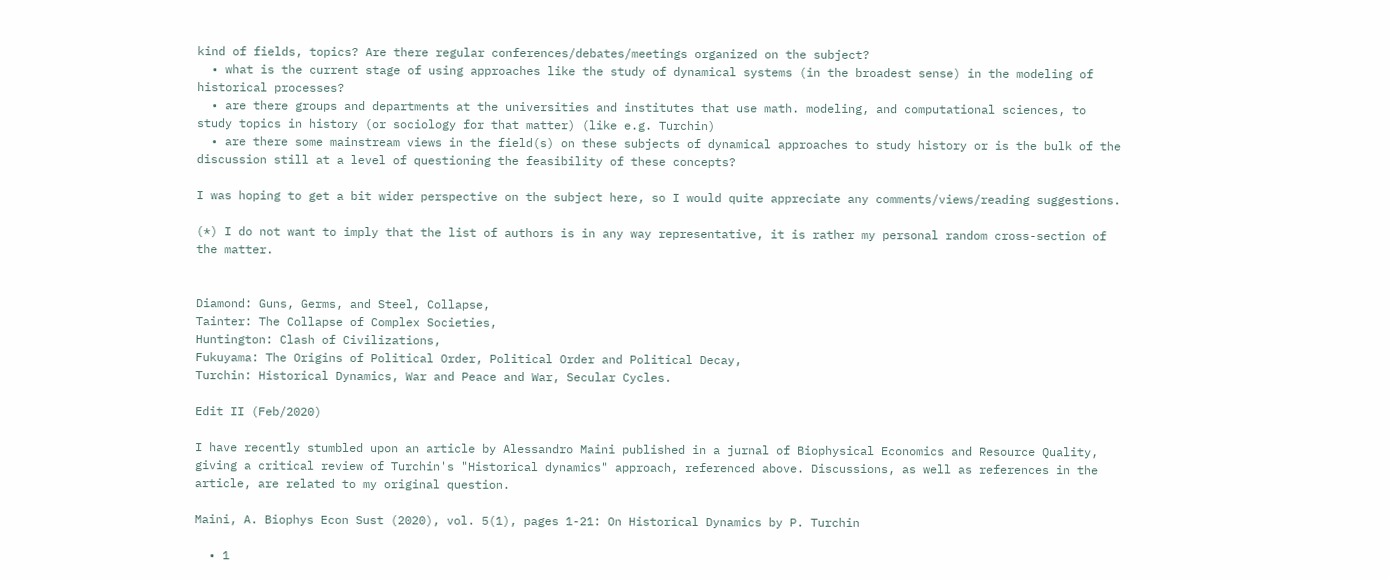kind of fields, topics? Are there regular conferences/debates/meetings organized on the subject?
  • what is the current stage of using approaches like the study of dynamical systems (in the broadest sense) in the modeling of historical processes?
  • are there groups and departments at the universities and institutes that use math. modeling, and computational sciences, to study topics in history (or sociology for that matter) (like e.g. Turchin)
  • are there some mainstream views in the field(s) on these subjects of dynamical approaches to study history or is the bulk of the discussion still at a level of questioning the feasibility of these concepts?

I was hoping to get a bit wider perspective on the subject here, so I would quite appreciate any comments/views/reading suggestions.

(*) I do not want to imply that the list of authors is in any way representative, it is rather my personal random cross-section of the matter.


Diamond: Guns, Germs, and Steel, Collapse,
Tainter: The Collapse of Complex Societies,
Huntington: Clash of Civilizations,
Fukuyama: The Origins of Political Order, Political Order and Political Decay,
Turchin: Historical Dynamics, War and Peace and War, Secular Cycles.

Edit II (Feb/2020)

I have recently stumbled upon an article by Alessandro Maini published in a jurnal of Biophysical Economics and Resource Quality, giving a critical review of Turchin's "Historical dynamics" approach, referenced above. Discussions, as well as references in the article, are related to my original question.

Maini, A. Biophys Econ Sust (2020), vol. 5(1), pages 1-21: On Historical Dynamics by P. Turchin

  • 1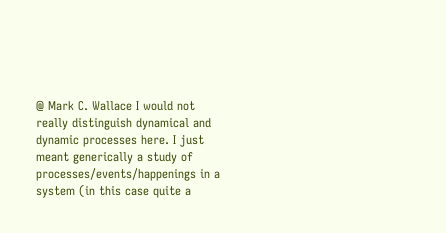@ Mark C. Wallace I would not really distinguish dynamical and dynamic processes here. I just meant generically a study of processes/events/happenings in a system (in this case quite a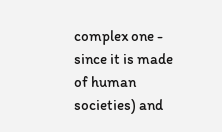complex one - since it is made of human societies) and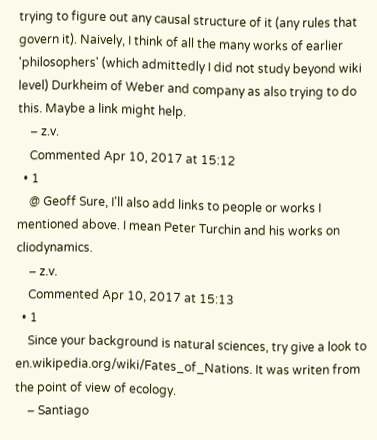trying to figure out any causal structure of it (any rules that govern it). Naively, I think of all the many works of earlier 'philosophers' (which admittedly I did not study beyond wiki level) Durkheim of Weber and company as also trying to do this. Maybe a link might help.
    – z.v.
    Commented Apr 10, 2017 at 15:12
  • 1
    @ Geoff Sure, I'll also add links to people or works I mentioned above. I mean Peter Turchin and his works on cliodynamics.
    – z.v.
    Commented Apr 10, 2017 at 15:13
  • 1
    Since your background is natural sciences, try give a look to en.wikipedia.org/wiki/Fates_of_Nations. It was writen from the point of view of ecology.
    – Santiago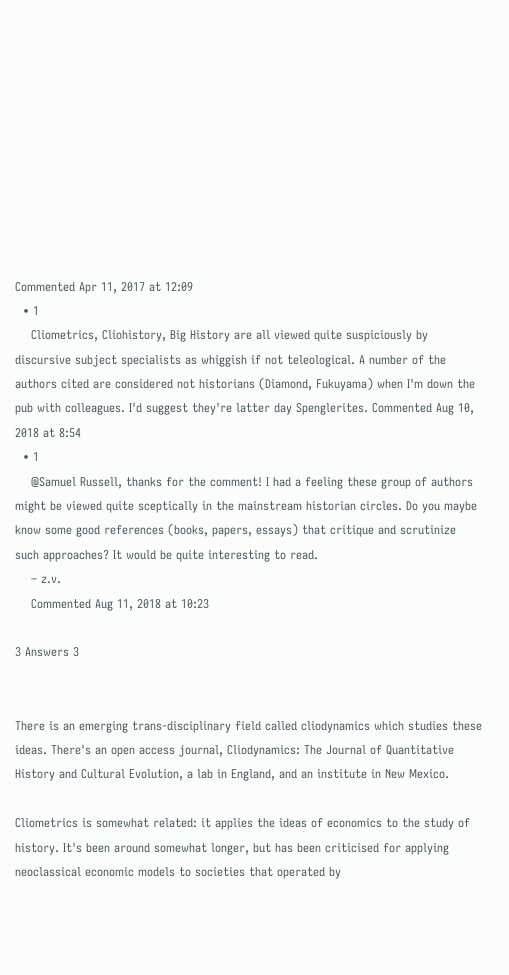Commented Apr 11, 2017 at 12:09
  • 1
    Cliometrics, Cliohistory, Big History are all viewed quite suspiciously by discursive subject specialists as whiggish if not teleological. A number of the authors cited are considered not historians (Diamond, Fukuyama) when I'm down the pub with colleagues. I'd suggest they're latter day Spenglerites. Commented Aug 10, 2018 at 8:54
  • 1
    @Samuel Russell, thanks for the comment! I had a feeling these group of authors might be viewed quite sceptically in the mainstream historian circles. Do you maybe know some good references (books, papers, essays) that critique and scrutinize such approaches? It would be quite interesting to read.
    – z.v.
    Commented Aug 11, 2018 at 10:23

3 Answers 3


There is an emerging trans-disciplinary field called cliodynamics which studies these ideas. There's an open access journal, Cliodynamics: The Journal of Quantitative History and Cultural Evolution, a lab in England, and an institute in New Mexico.

Cliometrics is somewhat related: it applies the ideas of economics to the study of history. It's been around somewhat longer, but has been criticised for applying neoclassical economic models to societies that operated by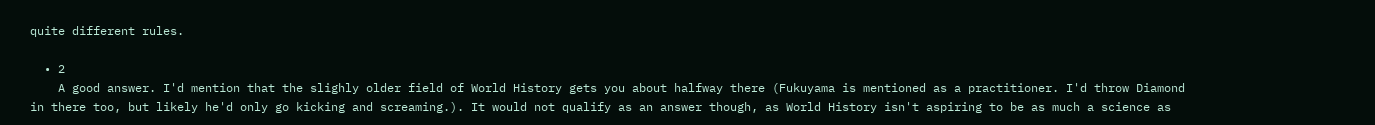quite different rules.

  • 2
    A good answer. I'd mention that the slighly older field of World History gets you about halfway there (Fukuyama is mentioned as a practitioner. I'd throw Diamond in there too, but likely he'd only go kicking and screaming.). It would not qualify as an answer though, as World History isn't aspiring to be as much a science as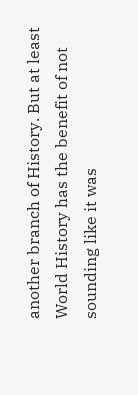another branch of History. But at least World History has the benefit of not sounding like it was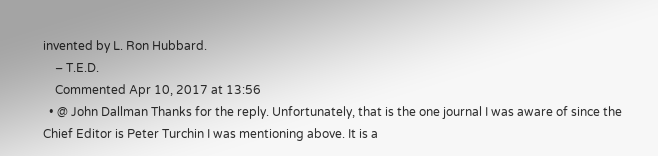invented by L. Ron Hubbard.
    – T.E.D.
    Commented Apr 10, 2017 at 13:56
  • @ John Dallman Thanks for the reply. Unfortunately, that is the one journal I was aware of since the Chief Editor is Peter Turchin I was mentioning above. It is a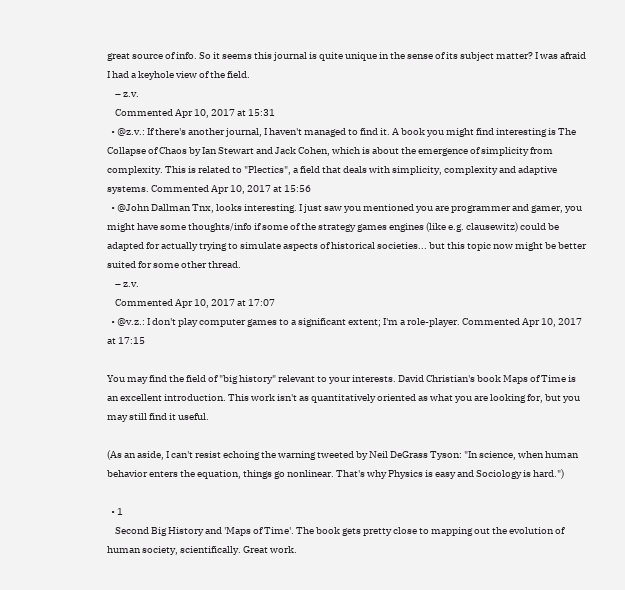great source of info. So it seems this journal is quite unique in the sense of its subject matter? I was afraid I had a keyhole view of the field.
    – z.v.
    Commented Apr 10, 2017 at 15:31
  • @z.v.: If there's another journal, I haven't managed to find it. A book you might find interesting is The Collapse of Chaos by Ian Stewart and Jack Cohen, which is about the emergence of simplicity from complexity. This is related to "Plectics", a field that deals with simplicity, complexity and adaptive systems. Commented Apr 10, 2017 at 15:56
  • @John Dallman Tnx, looks interesting. I just saw you mentioned you are programmer and gamer, you might have some thoughts/info if some of the strategy games engines (like e.g. clausewitz) could be adapted for actually trying to simulate aspects of historical societies... but this topic now might be better suited for some other thread.
    – z.v.
    Commented Apr 10, 2017 at 17:07
  • @v.z.: I don't play computer games to a significant extent; I'm a role-player. Commented Apr 10, 2017 at 17:15

You may find the field of "big history" relevant to your interests. David Christian's book Maps of Time is an excellent introduction. This work isn't as quantitatively oriented as what you are looking for, but you may still find it useful.

(As an aside, I can't resist echoing the warning tweeted by Neil DeGrass Tyson: "In science, when human behavior enters the equation, things go nonlinear. That's why Physics is easy and Sociology is hard.")

  • 1
    Second Big History and 'Maps of Time'. The book gets pretty close to mapping out the evolution of human society, scientifically. Great work.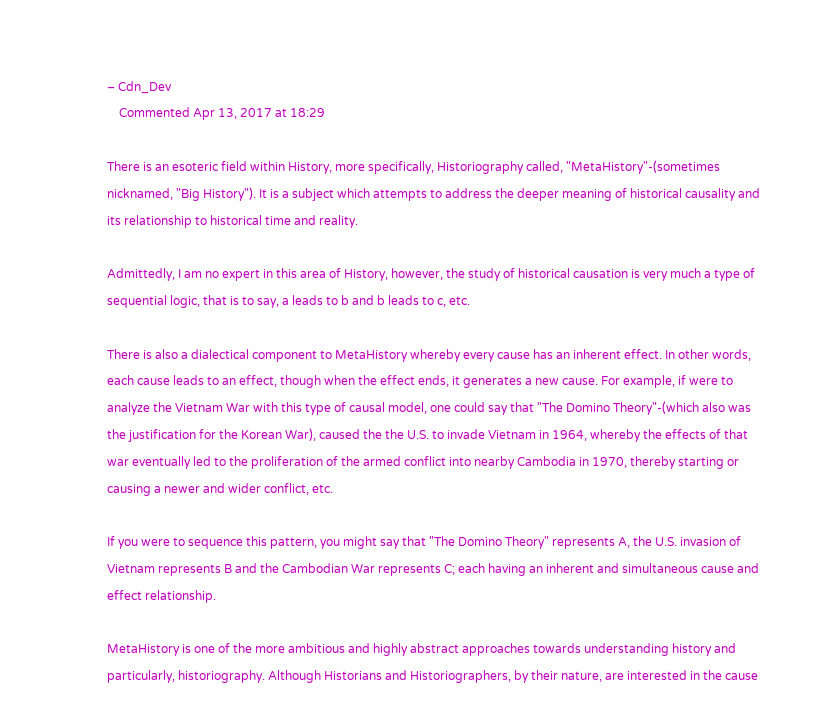– Cdn_Dev
    Commented Apr 13, 2017 at 18:29

There is an esoteric field within History, more specifically, Historiography called, "MetaHistory"-(sometimes nicknamed, "Big History"). It is a subject which attempts to address the deeper meaning of historical causality and its relationship to historical time and reality.

Admittedly, I am no expert in this area of History, however, the study of historical causation is very much a type of sequential logic, that is to say, a leads to b and b leads to c, etc.

There is also a dialectical component to MetaHistory whereby every cause has an inherent effect. In other words, each cause leads to an effect, though when the effect ends, it generates a new cause. For example, if were to analyze the Vietnam War with this type of causal model, one could say that "The Domino Theory"-(which also was the justification for the Korean War), caused the the U.S. to invade Vietnam in 1964, whereby the effects of that war eventually led to the proliferation of the armed conflict into nearby Cambodia in 1970, thereby starting or causing a newer and wider conflict, etc.

If you were to sequence this pattern, you might say that "The Domino Theory" represents A, the U.S. invasion of Vietnam represents B and the Cambodian War represents C; each having an inherent and simultaneous cause and effect relationship.

MetaHistory is one of the more ambitious and highly abstract approaches towards understanding history and particularly, historiography. Although Historians and Historiographers, by their nature, are interested in the cause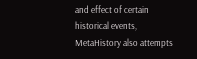and effect of certain historical events, MetaHistory also attempts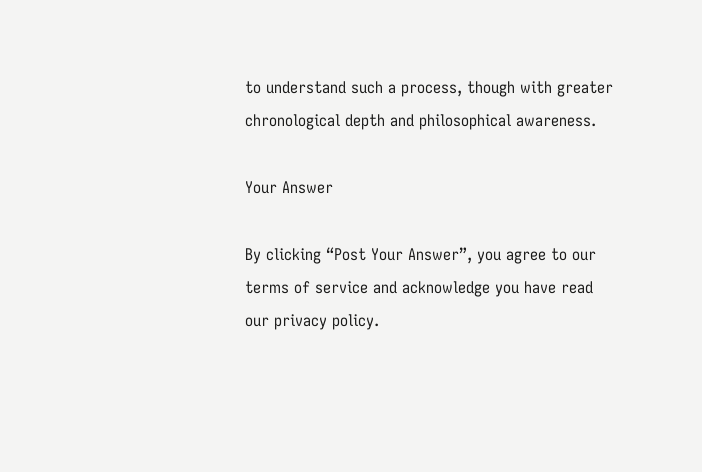to understand such a process, though with greater chronological depth and philosophical awareness.

Your Answer

By clicking “Post Your Answer”, you agree to our terms of service and acknowledge you have read our privacy policy.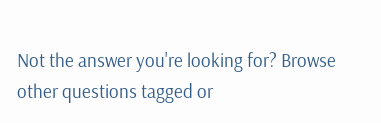Not the answer you're looking for? Browse other questions tagged or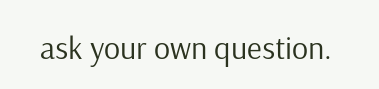ask your own question.